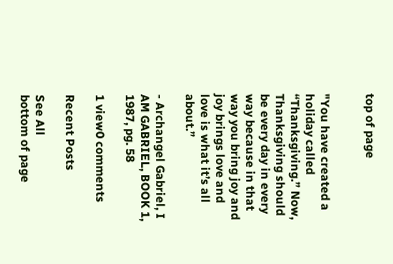top of page


"You have created a holiday called “Thanksgiving.” Now, Thanksgiving should be every day in every way because in that way you bring joy and joy brings love and love is what it’s all about.”

- Archangel Gabriel, I AM GABRIEL, BOOK 1, 1987, pg. 58

1 view0 comments

Recent Posts

See All
bottom of page